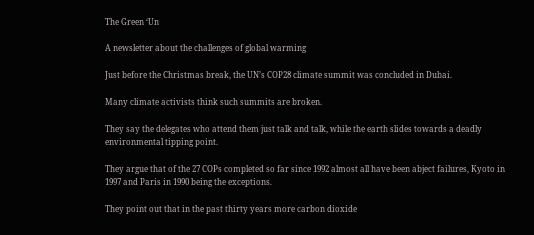The Green ‘Un

A newsletter about the challenges of global warming

Just before the Christmas break, the UN’s COP28 climate summit was concluded in Dubai.

Many climate activists think such summits are broken.

They say the delegates who attend them just talk and talk, while the earth slides towards a deadly environmental tipping point.

They argue that of the 27 COPs completed so far since 1992 almost all have been abject failures, Kyoto in 1997 and Paris in 1990 being the exceptions.

They point out that in the past thirty years more carbon dioxide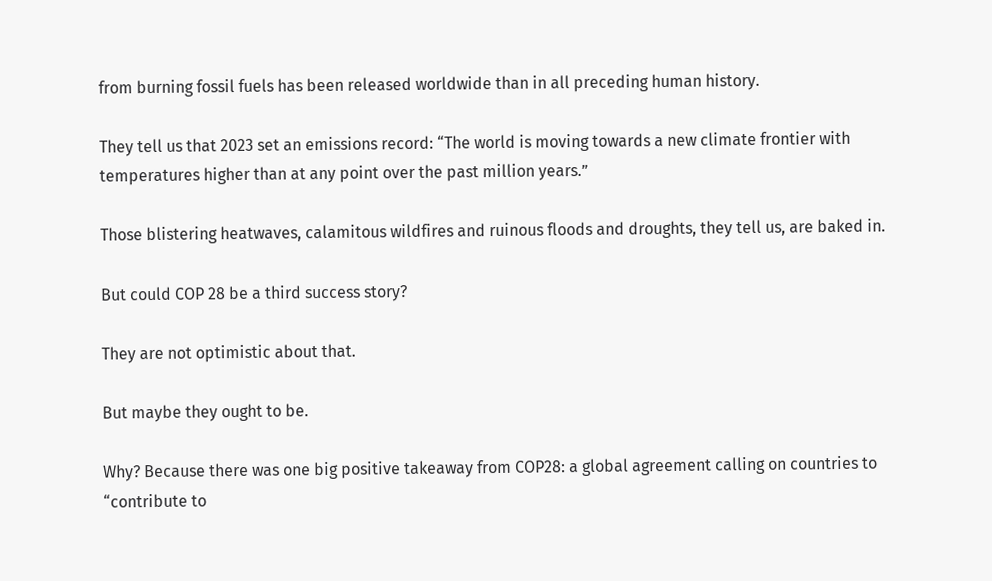from burning fossil fuels has been released worldwide than in all preceding human history.

They tell us that 2023 set an emissions record: “The world is moving towards a new climate frontier with temperatures higher than at any point over the past million years.”

Those blistering heatwaves, calamitous wildfires and ruinous floods and droughts, they tell us, are baked in.

But could COP 28 be a third success story?

They are not optimistic about that.

But maybe they ought to be.

Why? Because there was one big positive takeaway from COP28: a global agreement calling on countries to “contribute to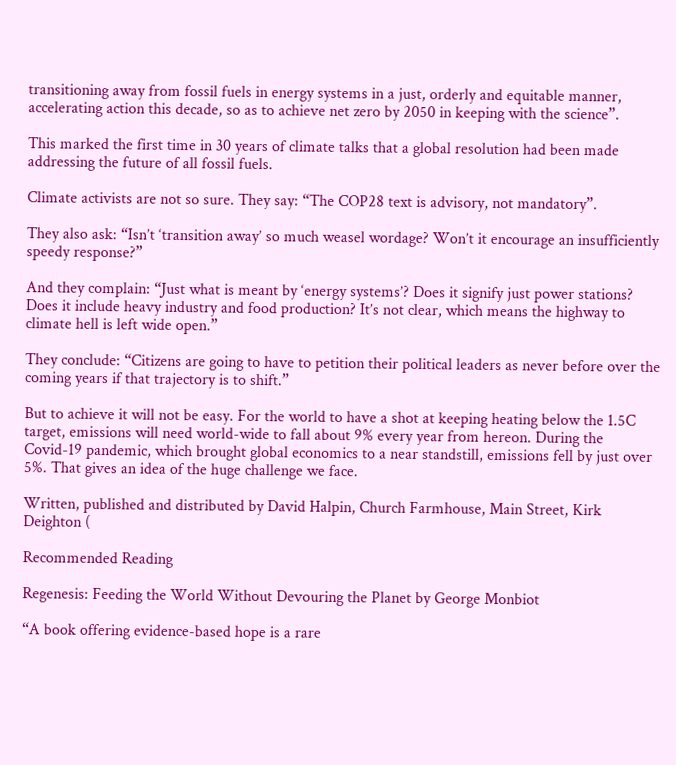transitioning away from fossil fuels in energy systems in a just, orderly and equitable manner, accelerating action this decade, so as to achieve net zero by 2050 in keeping with the science”.

This marked the first time in 30 years of climate talks that a global resolution had been made addressing the future of all fossil fuels.

Climate activists are not so sure. They say: “The COP28 text is advisory, not mandatory”.

They also ask: “Isn’t ‘transition away’ so much weasel wordage? Won’t it encourage an insufficiently speedy response?”

And they complain: “Just what is meant by ‘energy systems’? Does it signify just power stations? Does it include heavy industry and food production? It’s not clear, which means the highway to climate hell is left wide open.”

They conclude: “Citizens are going to have to petition their political leaders as never before over the coming years if that trajectory is to shift.”

But to achieve it will not be easy. For the world to have a shot at keeping heating below the 1.5C target, emissions will need world-wide to fall about 9% every year from hereon. During the Covid-19 pandemic, which brought global economics to a near standstill, emissions fell by just over 5%. That gives an idea of the huge challenge we face.

Written, published and distributed by David Halpin, Church Farmhouse, Main Street, Kirk Deighton (

Recommended Reading

Regenesis: Feeding the World Without Devouring the Planet by George Monbiot

“A book offering evidence-based hope is a rare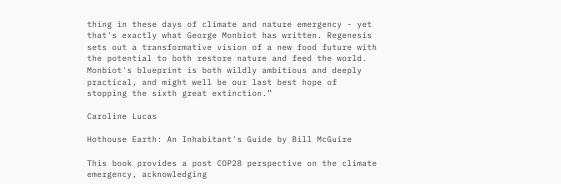thing in these days of climate and nature emergency - yet that's exactly what George Monbiot has written. Regenesis sets out a transformative vision of a new food future with the potential to both restore nature and feed the world. Monbiot's blueprint is both wildly ambitious and deeply practical, and might well be our last best hope of stopping the sixth great extinction.”

Caroline Lucas

Hothouse Earth: An Inhabitant's Guide by Bill McGuire

This book provides a post COP28 perspective on the climate emergency, acknowledging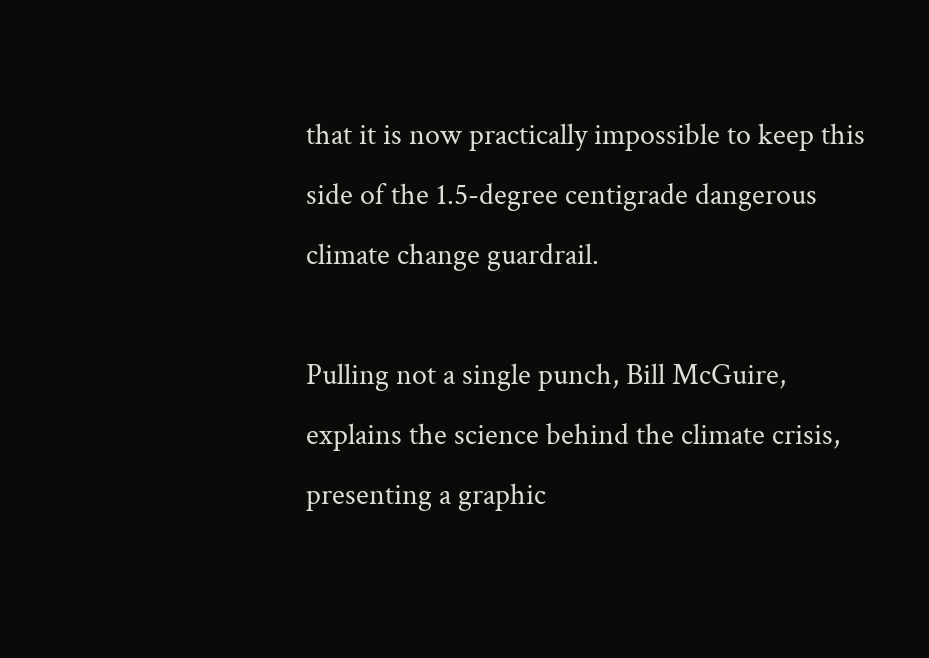that it is now practically impossible to keep this side of the 1.5-degree centigrade dangerous climate change guardrail.

Pulling not a single punch, Bill McGuire, explains the science behind the climate crisis, presenting a graphic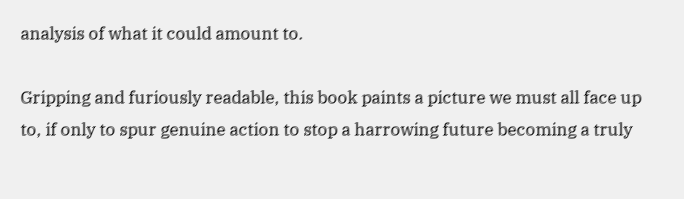analysis of what it could amount to.

Gripping and furiously readable, this book paints a picture we must all face up to, if only to spur genuine action to stop a harrowing future becoming a truly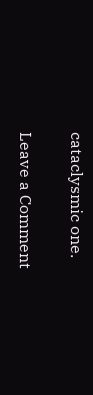cataclysmic one.

Leave a Comment